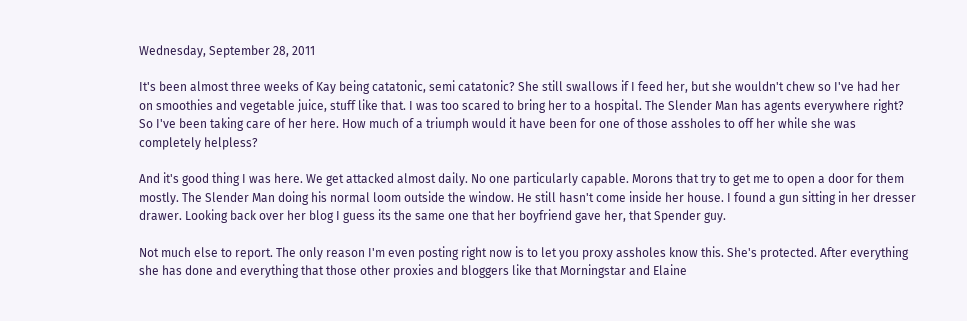Wednesday, September 28, 2011

It's been almost three weeks of Kay being catatonic, semi catatonic? She still swallows if I feed her, but she wouldn't chew so I've had her on smoothies and vegetable juice, stuff like that. I was too scared to bring her to a hospital. The Slender Man has agents everywhere right? So I've been taking care of her here. How much of a triumph would it have been for one of those assholes to off her while she was completely helpless?

And it's good thing I was here. We get attacked almost daily. No one particularly capable. Morons that try to get me to open a door for them mostly. The Slender Man doing his normal loom outside the window. He still hasn't come inside her house. I found a gun sitting in her dresser drawer. Looking back over her blog I guess its the same one that her boyfriend gave her, that Spender guy.

Not much else to report. The only reason I'm even posting right now is to let you proxy assholes know this. She's protected. After everything she has done and everything that those other proxies and bloggers like that Morningstar and Elaine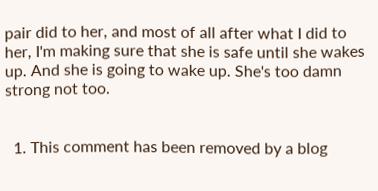pair did to her, and most of all after what I did to her, I'm making sure that she is safe until she wakes up. And she is going to wake up. She's too damn strong not too.


  1. This comment has been removed by a blog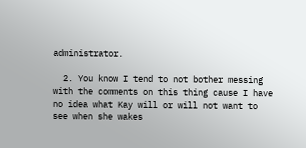administrator.

  2. You know I tend to not bother messing with the comments on this thing cause I have no idea what Kay will or will not want to see when she wakes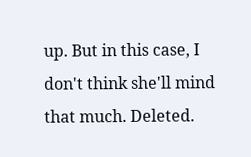up. But in this case, I don't think she'll mind that much. Deleted.